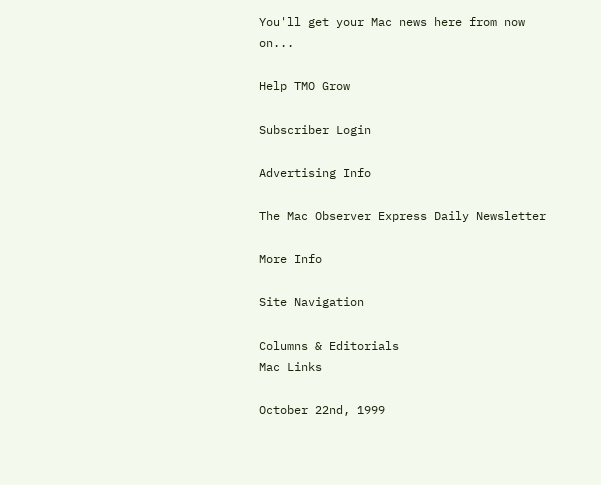You'll get your Mac news here from now on...

Help TMO Grow

Subscriber Login

Advertising Info

The Mac Observer Express Daily Newsletter

More Info

Site Navigation

Columns & Editorials
Mac Links

October 22nd, 1999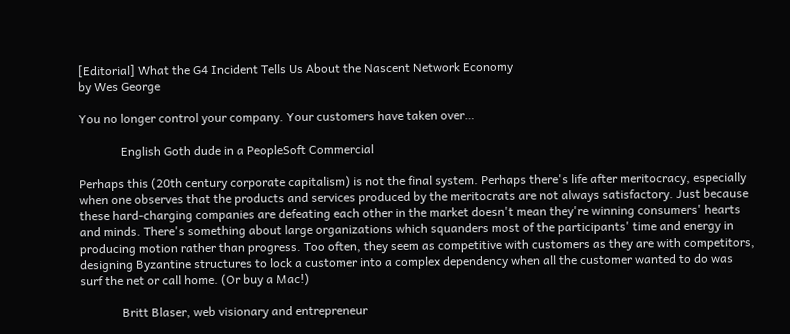[Editorial] What the G4 Incident Tells Us About the Nascent Network Economy
by Wes George

You no longer control your company. Your customers have taken over…

              English Goth dude in a PeopleSoft Commercial

Perhaps this (20th century corporate capitalism) is not the final system. Perhaps there's life after meritocracy, especially when one observes that the products and services produced by the meritocrats are not always satisfactory. Just because these hard-charging companies are defeating each other in the market doesn't mean they're winning consumers' hearts and minds. There's something about large organizations which squanders most of the participants' time and energy in producing motion rather than progress. Too often, they seem as competitive with customers as they are with competitors, designing Byzantine structures to lock a customer into a complex dependency when all the customer wanted to do was surf the net or call home. (Or buy a Mac!)

              Britt Blaser, web visionary and entrepreneur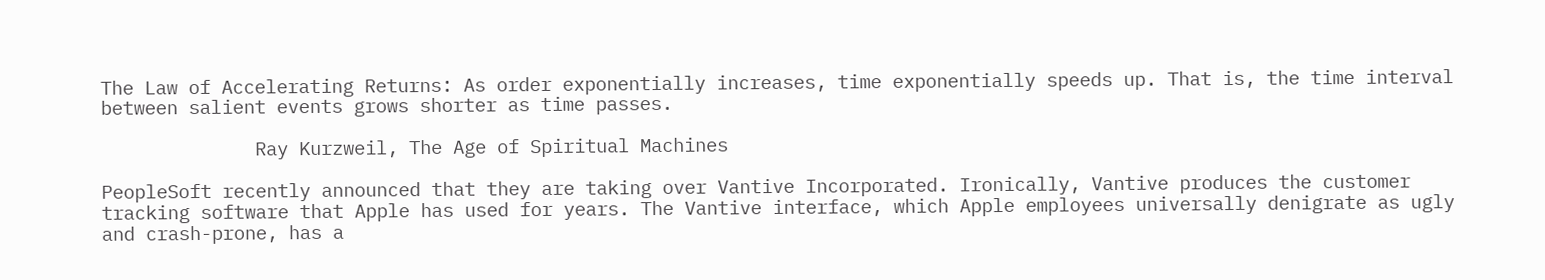The Law of Accelerating Returns: As order exponentially increases, time exponentially speeds up. That is, the time interval between salient events grows shorter as time passes.

              Ray Kurzweil, The Age of Spiritual Machines

PeopleSoft recently announced that they are taking over Vantive Incorporated. Ironically, Vantive produces the customer tracking software that Apple has used for years. The Vantive interface, which Apple employees universally denigrate as ugly and crash-prone, has a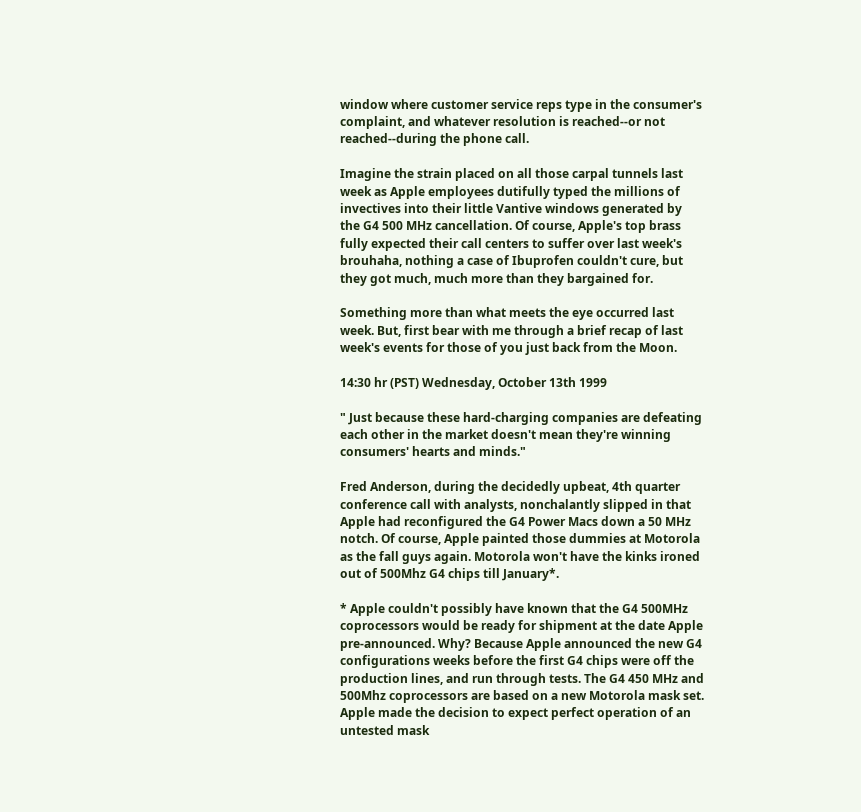window where customer service reps type in the consumer's complaint, and whatever resolution is reached--or not reached--during the phone call.

Imagine the strain placed on all those carpal tunnels last week as Apple employees dutifully typed the millions of invectives into their little Vantive windows generated by the G4 500 MHz cancellation. Of course, Apple's top brass fully expected their call centers to suffer over last week's brouhaha, nothing a case of Ibuprofen couldn't cure, but they got much, much more than they bargained for.

Something more than what meets the eye occurred last week. But, first bear with me through a brief recap of last week's events for those of you just back from the Moon.

14:30 hr (PST) Wednesday, October 13th 1999

" Just because these hard-charging companies are defeating each other in the market doesn't mean they're winning consumers' hearts and minds."

Fred Anderson, during the decidedly upbeat, 4th quarter conference call with analysts, nonchalantly slipped in that Apple had reconfigured the G4 Power Macs down a 50 MHz notch. Of course, Apple painted those dummies at Motorola as the fall guys again. Motorola won't have the kinks ironed out of 500Mhz G4 chips till January*.

* Apple couldn't possibly have known that the G4 500MHz coprocessors would be ready for shipment at the date Apple pre-announced. Why? Because Apple announced the new G4 configurations weeks before the first G4 chips were off the production lines, and run through tests. The G4 450 MHz and 500Mhz coprocessors are based on a new Motorola mask set. Apple made the decision to expect perfect operation of an untested mask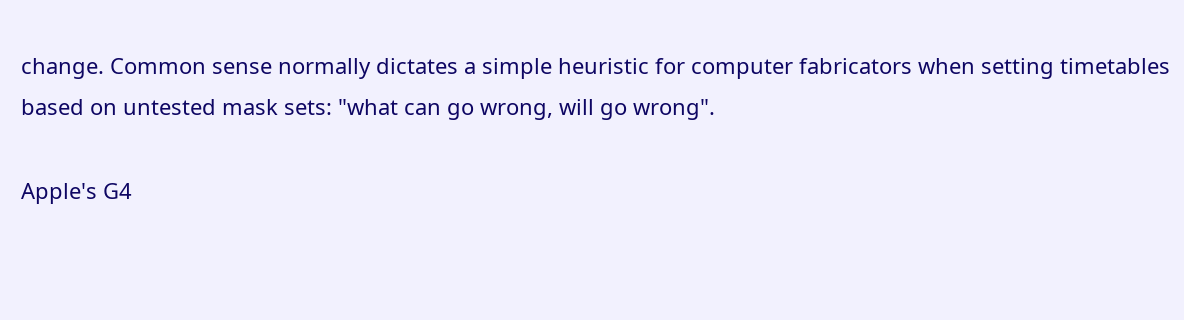change. Common sense normally dictates a simple heuristic for computer fabricators when setting timetables based on untested mask sets: "what can go wrong, will go wrong".

Apple's G4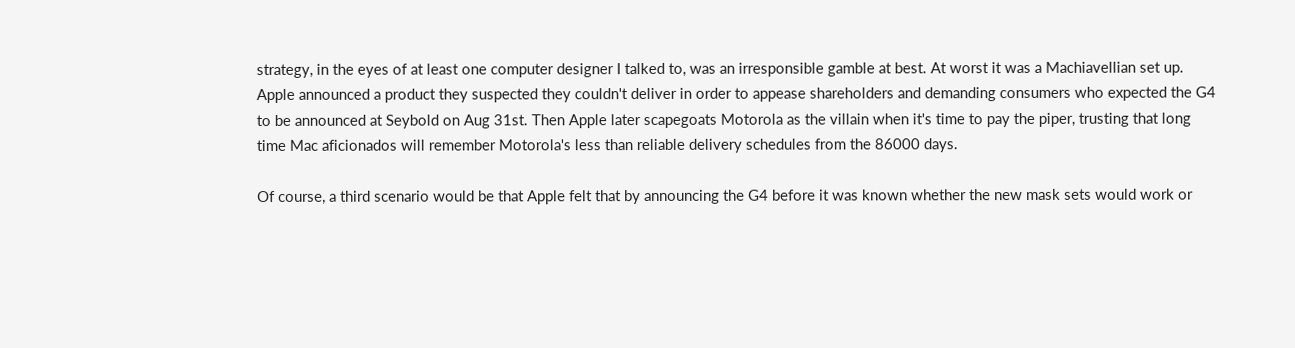strategy, in the eyes of at least one computer designer I talked to, was an irresponsible gamble at best. At worst it was a Machiavellian set up. Apple announced a product they suspected they couldn't deliver in order to appease shareholders and demanding consumers who expected the G4 to be announced at Seybold on Aug 31st. Then Apple later scapegoats Motorola as the villain when it's time to pay the piper, trusting that long time Mac aficionados will remember Motorola's less than reliable delivery schedules from the 86000 days.

Of course, a third scenario would be that Apple felt that by announcing the G4 before it was known whether the new mask sets would work or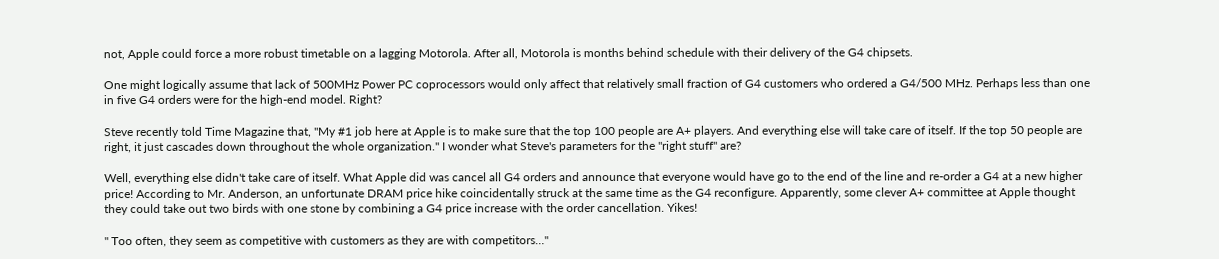not, Apple could force a more robust timetable on a lagging Motorola. After all, Motorola is months behind schedule with their delivery of the G4 chipsets.

One might logically assume that lack of 500MHz Power PC coprocessors would only affect that relatively small fraction of G4 customers who ordered a G4/500 MHz. Perhaps less than one in five G4 orders were for the high-end model. Right?

Steve recently told Time Magazine that, "My #1 job here at Apple is to make sure that the top 100 people are A+ players. And everything else will take care of itself. If the top 50 people are right, it just cascades down throughout the whole organization." I wonder what Steve's parameters for the "right stuff" are?

Well, everything else didn't take care of itself. What Apple did was cancel all G4 orders and announce that everyone would have go to the end of the line and re-order a G4 at a new higher price! According to Mr. Anderson, an unfortunate DRAM price hike coincidentally struck at the same time as the G4 reconfigure. Apparently, some clever A+ committee at Apple thought they could take out two birds with one stone by combining a G4 price increase with the order cancellation. Yikes!

" Too often, they seem as competitive with customers as they are with competitors…"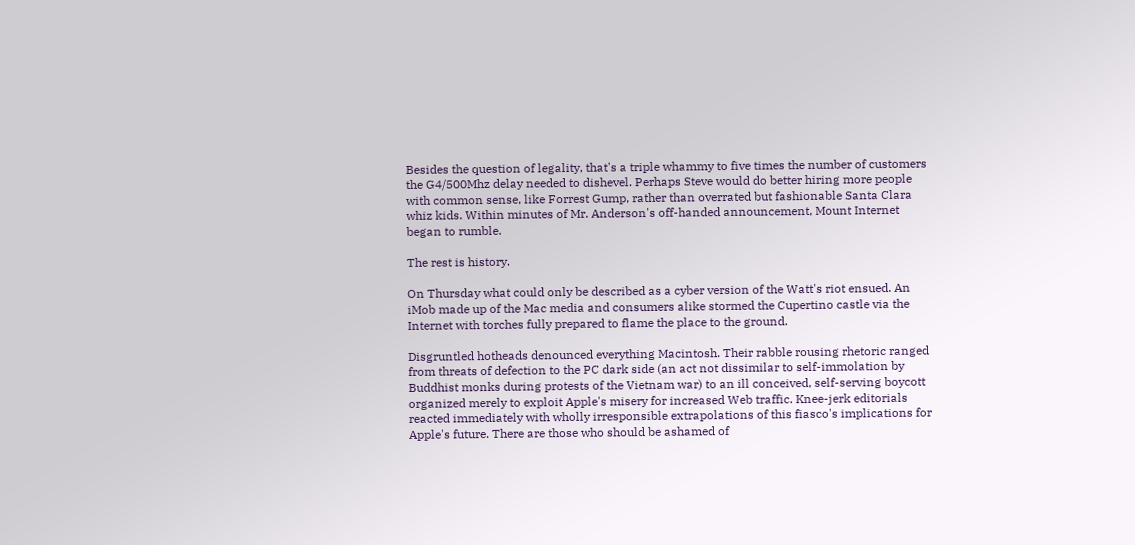Besides the question of legality, that's a triple whammy to five times the number of customers the G4/500Mhz delay needed to dishevel. Perhaps Steve would do better hiring more people with common sense, like Forrest Gump, rather than overrated but fashionable Santa Clara whiz kids. Within minutes of Mr. Anderson's off-handed announcement, Mount Internet began to rumble.

The rest is history.

On Thursday what could only be described as a cyber version of the Watt's riot ensued. An iMob made up of the Mac media and consumers alike stormed the Cupertino castle via the Internet with torches fully prepared to flame the place to the ground.

Disgruntled hotheads denounced everything Macintosh. Their rabble rousing rhetoric ranged from threats of defection to the PC dark side (an act not dissimilar to self-immolation by Buddhist monks during protests of the Vietnam war) to an ill conceived, self-serving boycott organized merely to exploit Apple's misery for increased Web traffic. Knee-jerk editorials reacted immediately with wholly irresponsible extrapolations of this fiasco's implications for Apple's future. There are those who should be ashamed of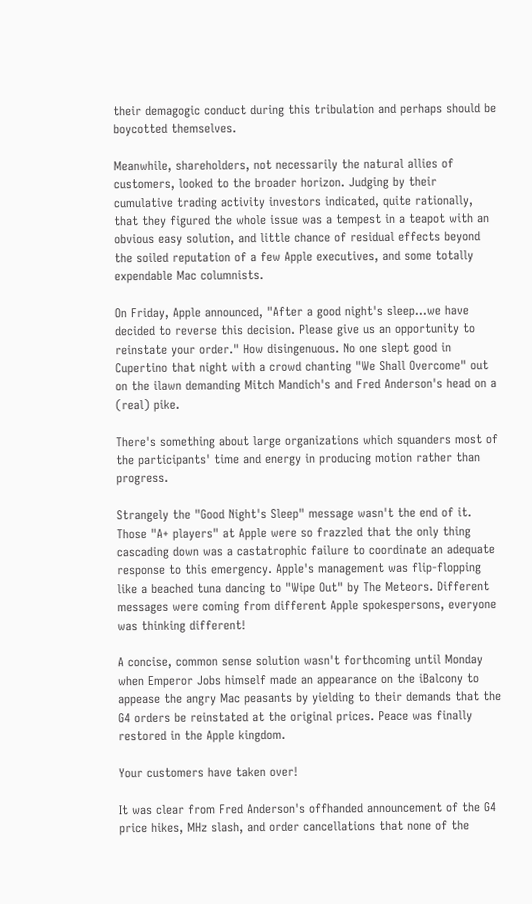their demagogic conduct during this tribulation and perhaps should be boycotted themselves.

Meanwhile, shareholders, not necessarily the natural allies of customers, looked to the broader horizon. Judging by their cumulative trading activity investors indicated, quite rationally, that they figured the whole issue was a tempest in a teapot with an obvious easy solution, and little chance of residual effects beyond the soiled reputation of a few Apple executives, and some totally expendable Mac columnists.

On Friday, Apple announced, "After a good night's sleep…we have decided to reverse this decision. Please give us an opportunity to reinstate your order." How disingenuous. No one slept good in Cupertino that night with a crowd chanting "We Shall Overcome" out on the ilawn demanding Mitch Mandich's and Fred Anderson's head on a (real) pike.

There's something about large organizations which squanders most of the participants' time and energy in producing motion rather than progress.

Strangely the "Good Night's Sleep" message wasn't the end of it. Those "A+ players" at Apple were so frazzled that the only thing cascading down was a castatrophic failure to coordinate an adequate response to this emergency. Apple's management was flip-flopping like a beached tuna dancing to "Wipe Out" by The Meteors. Different messages were coming from different Apple spokespersons, everyone was thinking different!

A concise, common sense solution wasn't forthcoming until Monday when Emperor Jobs himself made an appearance on the iBalcony to appease the angry Mac peasants by yielding to their demands that the G4 orders be reinstated at the original prices. Peace was finally restored in the Apple kingdom.

Your customers have taken over!

It was clear from Fred Anderson's offhanded announcement of the G4 price hikes, MHz slash, and order cancellations that none of the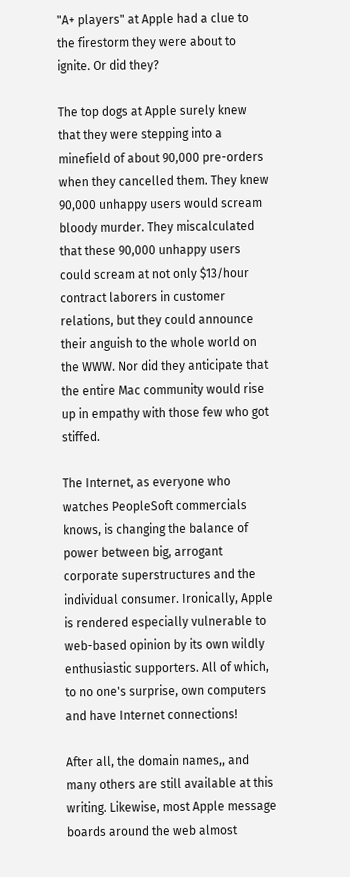"A+ players" at Apple had a clue to the firestorm they were about to ignite. Or did they?

The top dogs at Apple surely knew that they were stepping into a minefield of about 90,000 pre-orders when they cancelled them. They knew 90,000 unhappy users would scream bloody murder. They miscalculated that these 90,000 unhappy users could scream at not only $13/hour contract laborers in customer relations, but they could announce their anguish to the whole world on the WWW. Nor did they anticipate that the entire Mac community would rise up in empathy with those few who got stiffed.

The Internet, as everyone who watches PeopleSoft commercials knows, is changing the balance of power between big, arrogant corporate superstructures and the individual consumer. Ironically, Apple is rendered especially vulnerable to web-based opinion by its own wildly enthusiastic supporters. All of which, to no one's surprise, own computers and have Internet connections!

After all, the domain names,, and many others are still available at this writing. Likewise, most Apple message boards around the web almost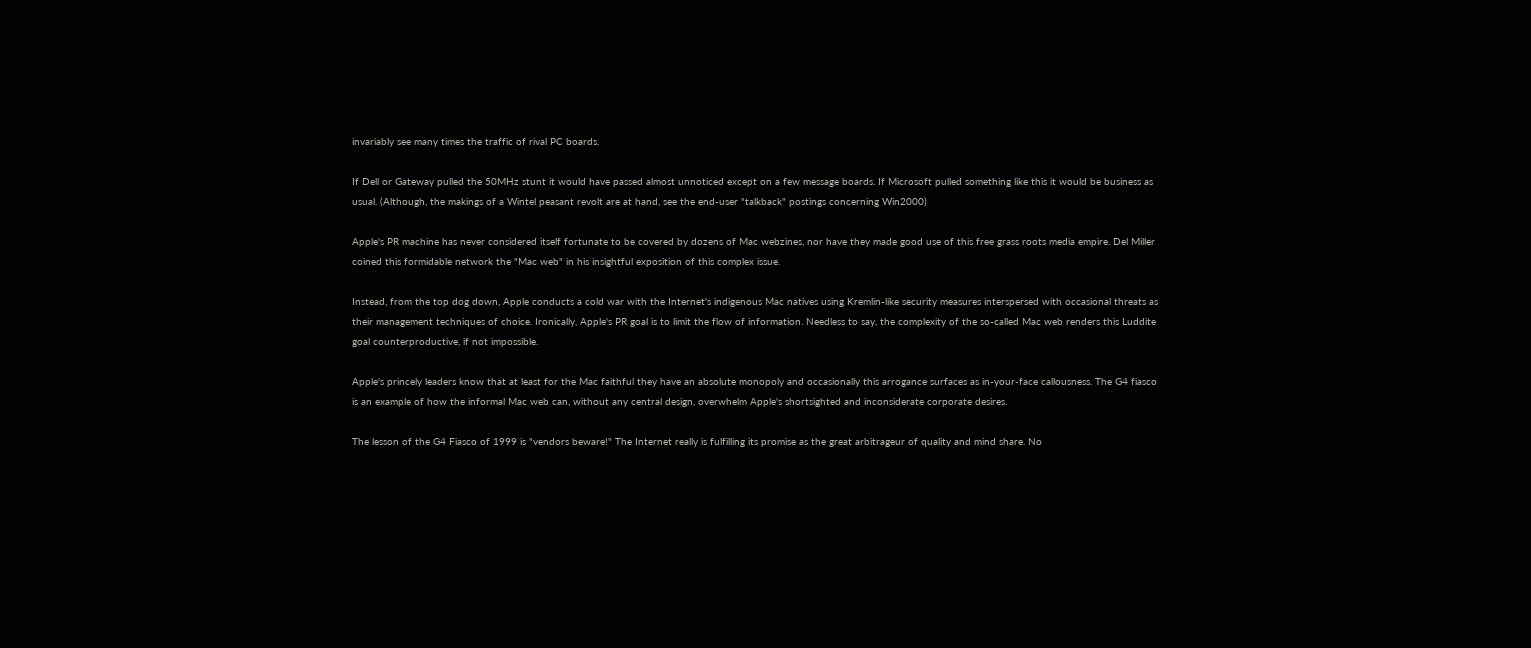invariably see many times the traffic of rival PC boards.

If Dell or Gateway pulled the 50MHz stunt it would have passed almost unnoticed except on a few message boards. If Microsoft pulled something like this it would be business as usual. (Although, the makings of a Wintel peasant revolt are at hand, see the end-user "talkback" postings concerning Win2000)

Apple's PR machine has never considered itself fortunate to be covered by dozens of Mac webzines, nor have they made good use of this free grass roots media empire. Del Miller coined this formidable network the "Mac web" in his insightful exposition of this complex issue.

Instead, from the top dog down, Apple conducts a cold war with the Internet's indigenous Mac natives using Kremlin-like security measures interspersed with occasional threats as their management techniques of choice. Ironically, Apple's PR goal is to limit the flow of information. Needless to say, the complexity of the so-called Mac web renders this Luddite goal counterproductive, if not impossible.

Apple's princely leaders know that at least for the Mac faithful they have an absolute monopoly and occasionally this arrogance surfaces as in-your-face callousness. The G4 fiasco is an example of how the informal Mac web can, without any central design, overwhelm Apple's shortsighted and inconsiderate corporate desires.

The lesson of the G4 Fiasco of 1999 is "vendors beware!" The Internet really is fulfilling its promise as the great arbitrageur of quality and mind share. No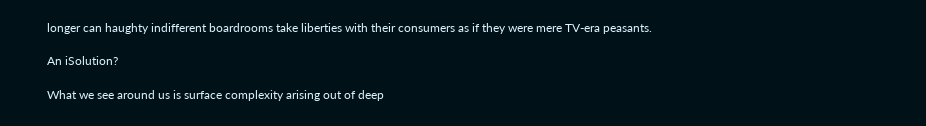longer can haughty indifferent boardrooms take liberties with their consumers as if they were mere TV-era peasants.

An iSolution?

What we see around us is surface complexity arising out of deep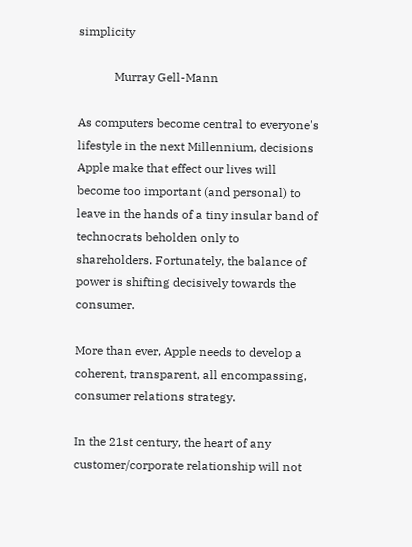simplicity

            Murray Gell-Mann

As computers become central to everyone's lifestyle in the next Millennium, decisions Apple make that effect our lives will become too important (and personal) to leave in the hands of a tiny insular band of technocrats beholden only to shareholders. Fortunately, the balance of power is shifting decisively towards the consumer.

More than ever, Apple needs to develop a coherent, transparent, all encompassing, consumer relations strategy.

In the 21st century, the heart of any customer/corporate relationship will not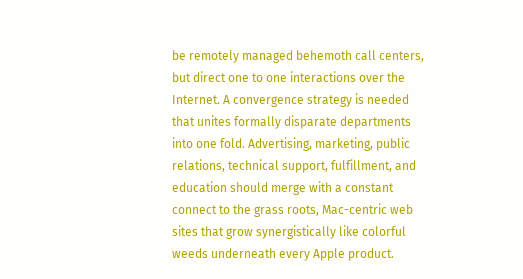be remotely managed behemoth call centers, but direct one to one interactions over the Internet. A convergence strategy is needed that unites formally disparate departments into one fold. Advertising, marketing, public relations, technical support, fulfillment, and education should merge with a constant connect to the grass roots, Mac-centric web sites that grow synergistically like colorful weeds underneath every Apple product.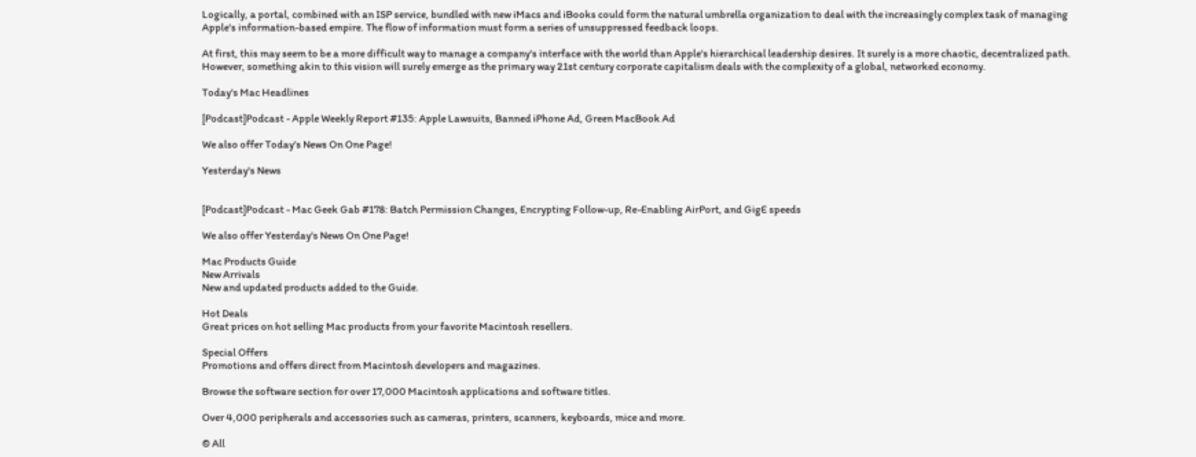Logically, a portal, combined with an ISP service, bundled with new iMacs and iBooks could form the natural umbrella organization to deal with the increasingly complex task of managing Apple's information-based empire. The flow of information must form a series of unsuppressed feedback loops.

At first, this may seem to be a more difficult way to manage a company's interface with the world than Apple's hierarchical leadership desires. It surely is a more chaotic, decentralized path. However, something akin to this vision will surely emerge as the primary way 21st century corporate capitalism deals with the complexity of a global, networked economy.

Today's Mac Headlines

[Podcast]Podcast - Apple Weekly Report #135: Apple Lawsuits, Banned iPhone Ad, Green MacBook Ad

We also offer Today's News On One Page!

Yesterday's News


[Podcast]Podcast - Mac Geek Gab #178: Batch Permission Changes, Encrypting Follow-up, Re-Enabling AirPort, and GigE speeds

We also offer Yesterday's News On One Page!

Mac Products Guide
New Arrivals
New and updated products added to the Guide.

Hot Deals
Great prices on hot selling Mac products from your favorite Macintosh resellers.

Special Offers
Promotions and offers direct from Macintosh developers and magazines.

Browse the software section for over 17,000 Macintosh applications and software titles.

Over 4,000 peripherals and accessories such as cameras, printers, scanners, keyboards, mice and more.

© All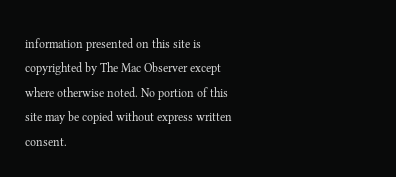information presented on this site is copyrighted by The Mac Observer except where otherwise noted. No portion of this site may be copied without express written consent.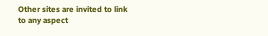Other sites are invited to link to any aspect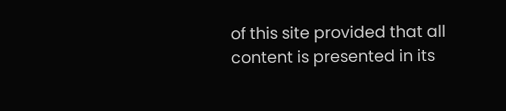of this site provided that all content is presented in its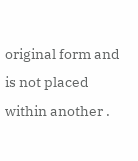original form and is not placed within another .